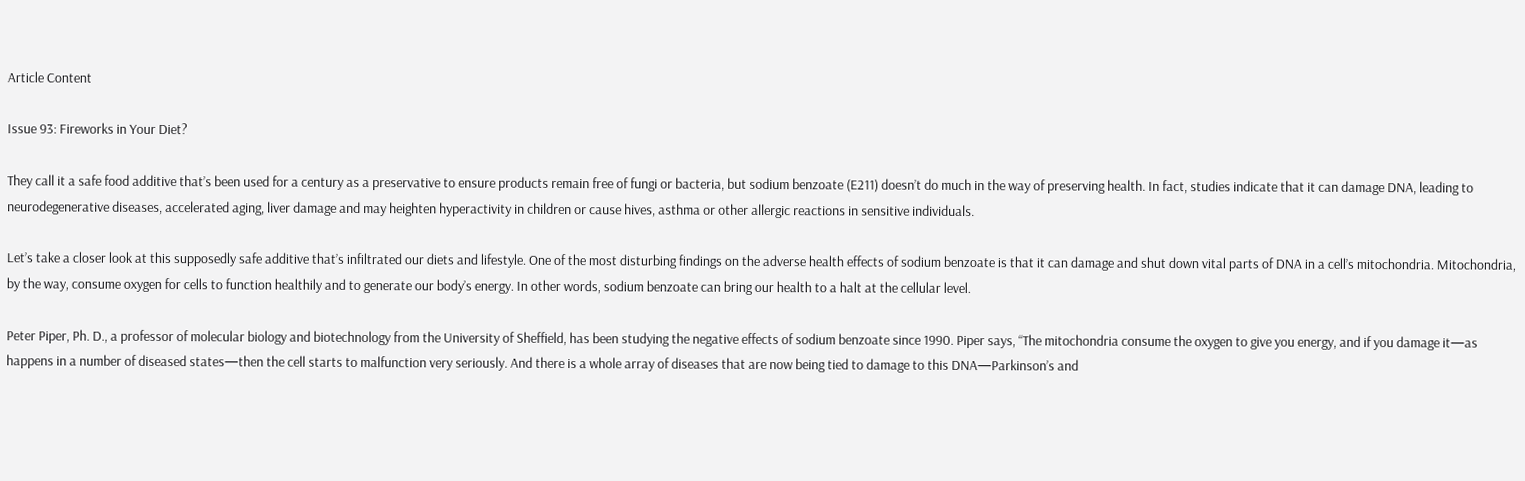Article Content

Issue 93: Fireworks in Your Diet?

They call it a safe food additive that’s been used for a century as a preservative to ensure products remain free of fungi or bacteria, but sodium benzoate (E211) doesn’t do much in the way of preserving health. In fact, studies indicate that it can damage DNA, leading to neurodegenerative diseases, accelerated aging, liver damage and may heighten hyperactivity in children or cause hives, asthma or other allergic reactions in sensitive individuals.

Let’s take a closer look at this supposedly safe additive that’s infiltrated our diets and lifestyle. One of the most disturbing findings on the adverse health effects of sodium benzoate is that it can damage and shut down vital parts of DNA in a cell’s mitochondria. Mitochondria, by the way, consume oxygen for cells to function healthily and to generate our body’s energy. In other words, sodium benzoate can bring our health to a halt at the cellular level.

Peter Piper, Ph. D., a professor of molecular biology and biotechnology from the University of Sheffield, has been studying the negative effects of sodium benzoate since 1990. Piper says, “The mitochondria consume the oxygen to give you energy, and if you damage it—as happens in a number of diseased states—then the cell starts to malfunction very seriously. And there is a whole array of diseases that are now being tied to damage to this DNA—Parkinson’s and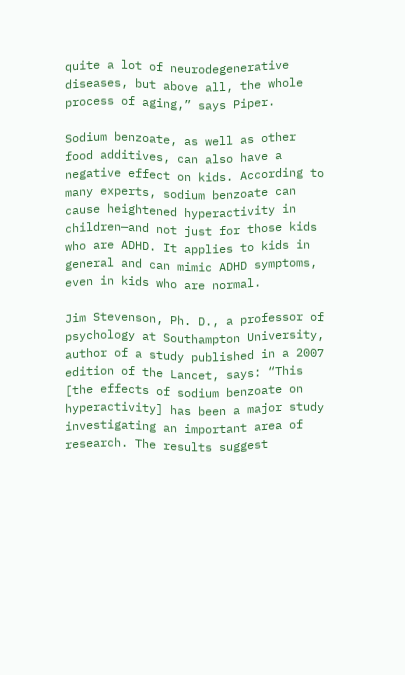quite a lot of neurodegenerative diseases, but above all, the whole process of aging,” says Piper.

Sodium benzoate, as well as other food additives, can also have a negative effect on kids. According to many experts, sodium benzoate can cause heightened hyperactivity in children—and not just for those kids who are ADHD. It applies to kids in general and can mimic ADHD symptoms, even in kids who are normal.

Jim Stevenson, Ph. D., a professor of psychology at Southampton University, author of a study published in a 2007 edition of the Lancet, says: “This [the effects of sodium benzoate on hyperactivity] has been a major study investigating an important area of research. The results suggest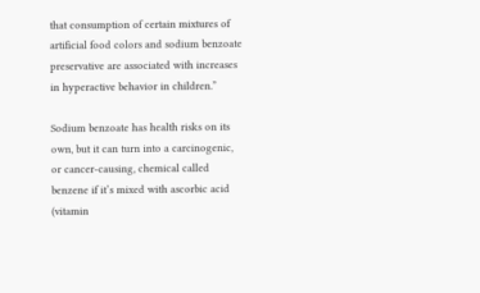that consumption of certain mixtures of artificial food colors and sodium benzoate preservative are associated with increases in hyperactive behavior in children.”

Sodium benzoate has health risks on its own, but it can turn into a carcinogenic, or cancer-causing, chemical called benzene if it’s mixed with ascorbic acid (vitamin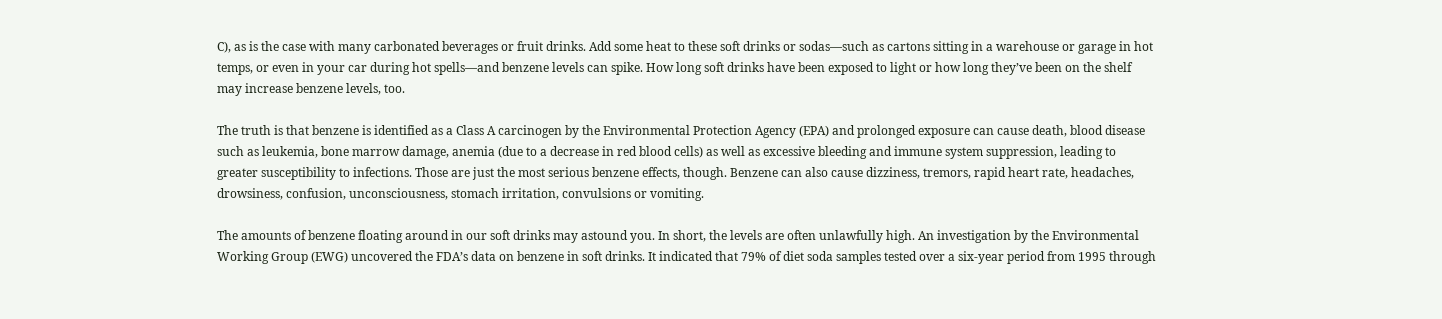C), as is the case with many carbonated beverages or fruit drinks. Add some heat to these soft drinks or sodas—such as cartons sitting in a warehouse or garage in hot temps, or even in your car during hot spells—and benzene levels can spike. How long soft drinks have been exposed to light or how long they’ve been on the shelf may increase benzene levels, too.

The truth is that benzene is identified as a Class A carcinogen by the Environmental Protection Agency (EPA) and prolonged exposure can cause death, blood disease such as leukemia, bone marrow damage, anemia (due to a decrease in red blood cells) as well as excessive bleeding and immune system suppression, leading to greater susceptibility to infections. Those are just the most serious benzene effects, though. Benzene can also cause dizziness, tremors, rapid heart rate, headaches, drowsiness, confusion, unconsciousness, stomach irritation, convulsions or vomiting.

The amounts of benzene floating around in our soft drinks may astound you. In short, the levels are often unlawfully high. An investigation by the Environmental Working Group (EWG) uncovered the FDA’s data on benzene in soft drinks. It indicated that 79% of diet soda samples tested over a six-year period from 1995 through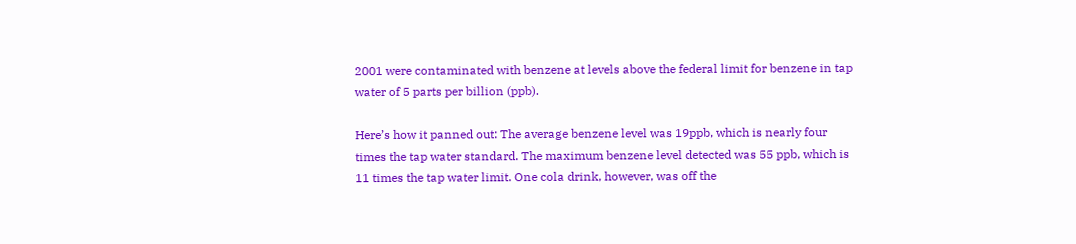2001 were contaminated with benzene at levels above the federal limit for benzene in tap water of 5 parts per billion (ppb).

Here’s how it panned out: The average benzene level was 19ppb, which is nearly four times the tap water standard. The maximum benzene level detected was 55 ppb, which is 11 times the tap water limit. One cola drink, however, was off the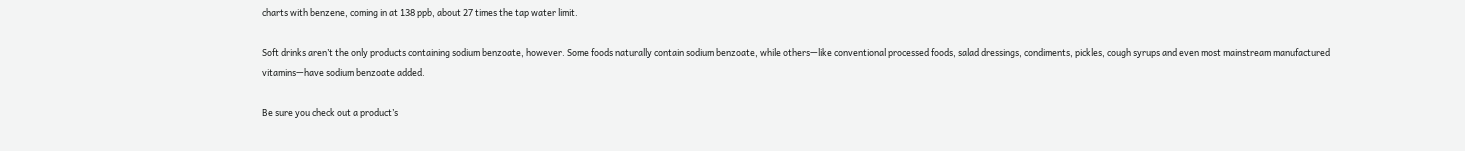charts with benzene, coming in at 138 ppb, about 27 times the tap water limit.

Soft drinks aren’t the only products containing sodium benzoate, however. Some foods naturally contain sodium benzoate, while others—like conventional processed foods, salad dressings, condiments, pickles, cough syrups and even most mainstream manufactured vitamins—have sodium benzoate added.

Be sure you check out a product’s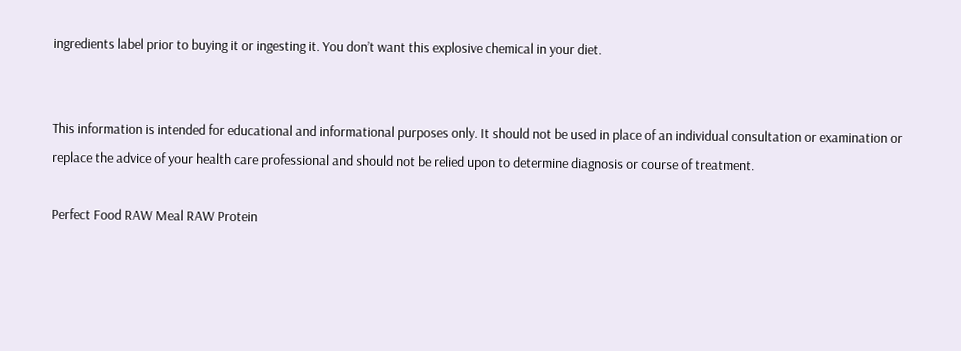ingredients label prior to buying it or ingesting it. You don’t want this explosive chemical in your diet.


This information is intended for educational and informational purposes only. It should not be used in place of an individual consultation or examination or replace the advice of your health care professional and should not be relied upon to determine diagnosis or course of treatment.

Perfect Food RAW Meal RAW Protein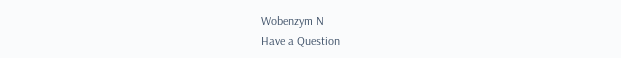Wobenzym N
Have a Question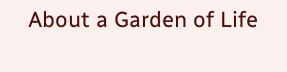About a Garden of Life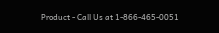Product - Call Us at 1-866-465-0051